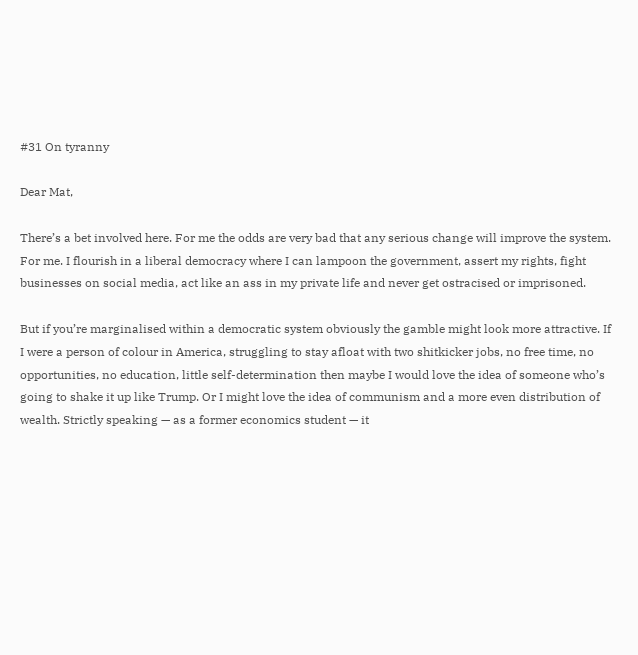#31 On tyranny

Dear Mat,

There’s a bet involved here. For me the odds are very bad that any serious change will improve the system. For me. I flourish in a liberal democracy where I can lampoon the government, assert my rights, fight businesses on social media, act like an ass in my private life and never get ostracised or imprisoned.

But if you’re marginalised within a democratic system obviously the gamble might look more attractive. If I were a person of colour in America, struggling to stay afloat with two shitkicker jobs, no free time, no opportunities, no education, little self-determination then maybe I would love the idea of someone who’s going to shake it up like Trump. Or I might love the idea of communism and a more even distribution of wealth. Strictly speaking — as a former economics student — it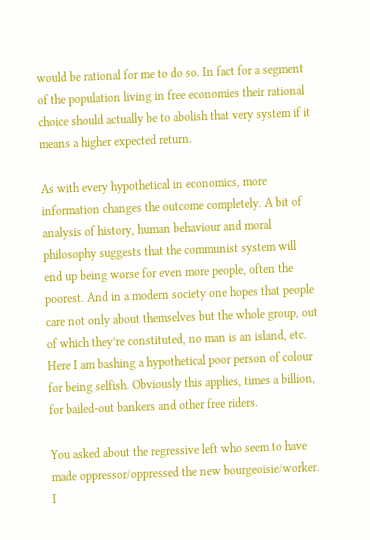would be rational for me to do so. In fact for a segment of the population living in free economies their rational choice should actually be to abolish that very system if it means a higher expected return.

As with every hypothetical in economics, more information changes the outcome completely. A bit of analysis of history, human behaviour and moral philosophy suggests that the communist system will end up being worse for even more people, often the poorest. And in a modern society one hopes that people care not only about themselves but the whole group, out of which they’re constituted, no man is an island, etc. Here I am bashing a hypothetical poor person of colour for being selfish. Obviously this applies, times a billion, for bailed-out bankers and other free riders.

You asked about the regressive left who seem to have made oppressor/oppressed the new bourgeoisie/worker. I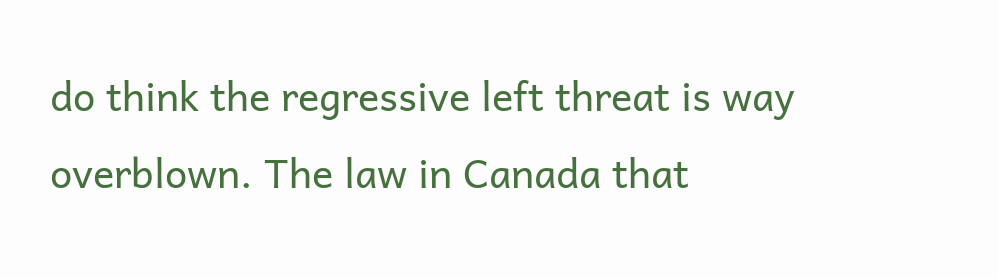do think the regressive left threat is way overblown. The law in Canada that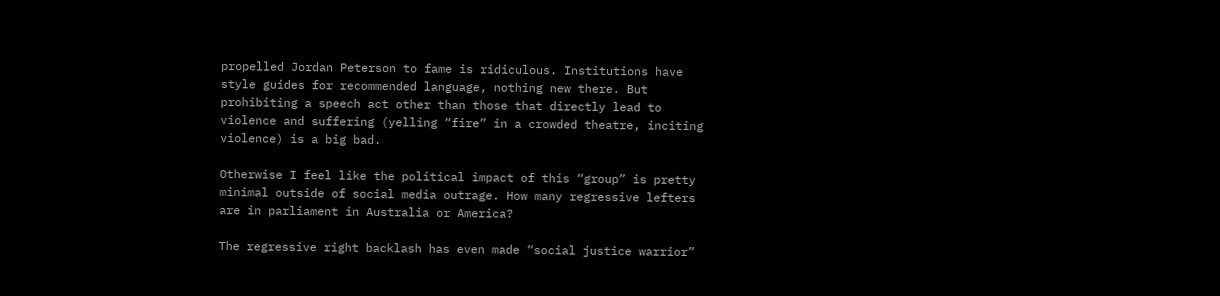propelled Jordan Peterson to fame is ridiculous. Institutions have style guides for recommended language, nothing new there. But prohibiting a speech act other than those that directly lead to violence and suffering (yelling “fire” in a crowded theatre, inciting violence) is a big bad.

Otherwise I feel like the political impact of this “group” is pretty minimal outside of social media outrage. How many regressive lefters are in parliament in Australia or America?

The regressive right backlash has even made “social justice warrior”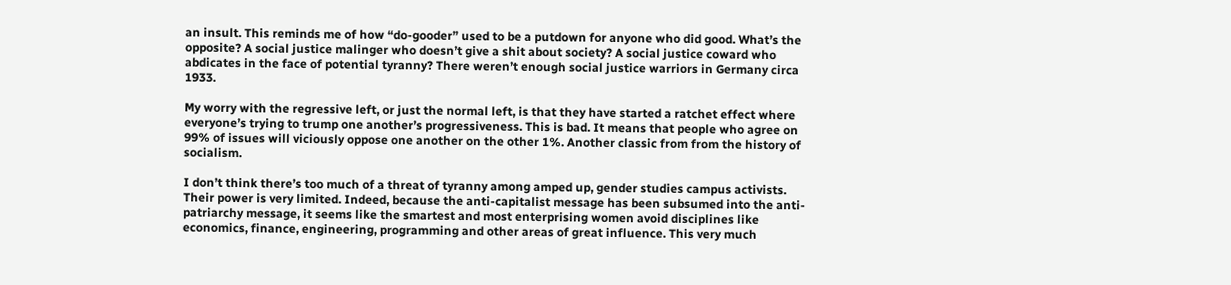an insult. This reminds me of how “do-gooder” used to be a putdown for anyone who did good. What’s the opposite? A social justice malinger who doesn’t give a shit about society? A social justice coward who abdicates in the face of potential tyranny? There weren’t enough social justice warriors in Germany circa 1933.

My worry with the regressive left, or just the normal left, is that they have started a ratchet effect where everyone’s trying to trump one another’s progressiveness. This is bad. It means that people who agree on 99% of issues will viciously oppose one another on the other 1%. Another classic from from the history of socialism.

I don’t think there’s too much of a threat of tyranny among amped up, gender studies campus activists. Their power is very limited. Indeed, because the anti-capitalist message has been subsumed into the anti-patriarchy message, it seems like the smartest and most enterprising women avoid disciplines like economics, finance, engineering, programming and other areas of great influence. This very much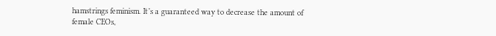hamstrings feminism. It’s a guaranteed way to decrease the amount of female CEOs,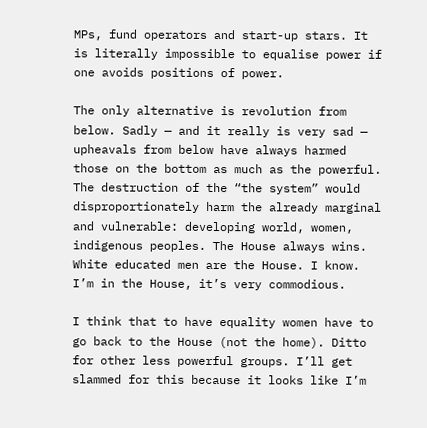MPs, fund operators and start-up stars. It is literally impossible to equalise power if one avoids positions of power.

The only alternative is revolution from below. Sadly — and it really is very sad — upheavals from below have always harmed those on the bottom as much as the powerful. The destruction of the “the system” would disproportionately harm the already marginal and vulnerable: developing world, women, indigenous peoples. The House always wins. White educated men are the House. I know. I’m in the House, it’s very commodious.

I think that to have equality women have to go back to the House (not the home). Ditto for other less powerful groups. I’ll get slammed for this because it looks like I’m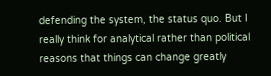defending the system, the status quo. But I really think for analytical rather than political reasons that things can change greatly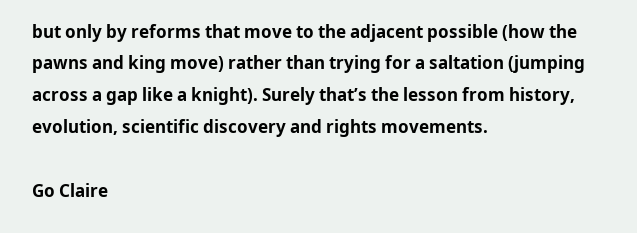but only by reforms that move to the adjacent possible (how the pawns and king move) rather than trying for a saltation (jumping across a gap like a knight). Surely that’s the lesson from history, evolution, scientific discovery and rights movements.

Go Claire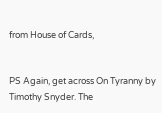from House of Cards,


PS Again, get across On Tyranny by Timothy Snyder. The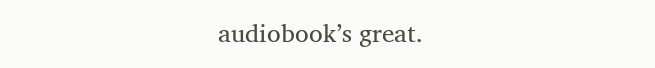audiobook’s great.